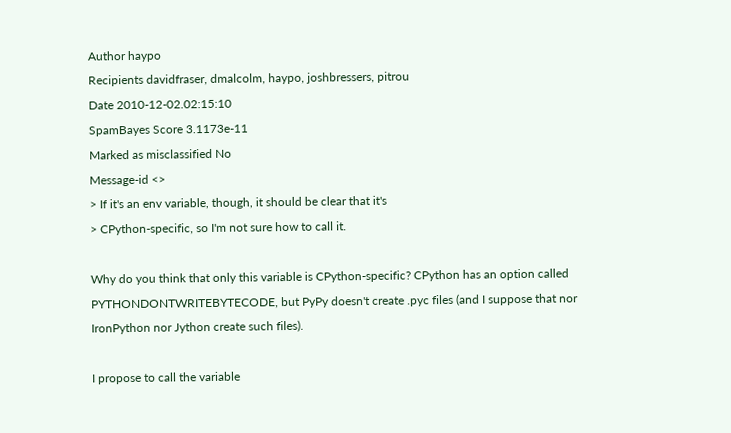Author haypo
Recipients davidfraser, dmalcolm, haypo, joshbressers, pitrou
Date 2010-12-02.02:15:10
SpamBayes Score 3.1173e-11
Marked as misclassified No
Message-id <>
> If it's an env variable, though, it should be clear that it's
> CPython-specific, so I'm not sure how to call it.

Why do you think that only this variable is CPython-specific? CPython has an option called PYTHONDONTWRITEBYTECODE, but PyPy doesn't create .pyc files (and I suppose that nor IronPython nor Jython create such files).

I propose to call the variable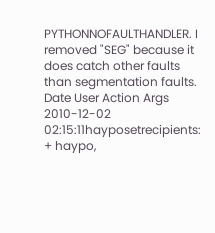PYTHONNOFAULTHANDLER. I removed "SEG" because it does catch other faults than segmentation faults.
Date User Action Args
2010-12-02 02:15:11hayposetrecipients: + haypo,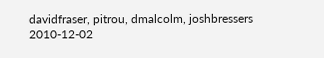davidfraser, pitrou, dmalcolm, joshbressers
2010-12-02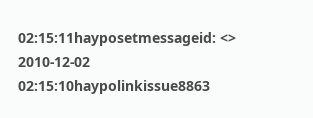02:15:11hayposetmessageid: <>
2010-12-02 02:15:10haypolinkissue8863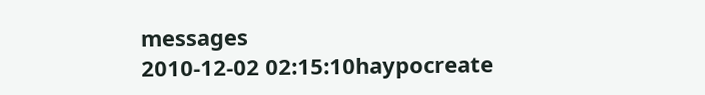messages
2010-12-02 02:15:10haypocreate